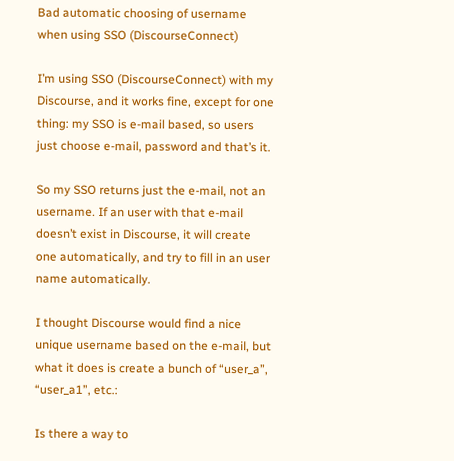Bad automatic choosing of username when using SSO (DiscourseConnect)

I’m using SSO (DiscourseConnect) with my Discourse, and it works fine, except for one thing: my SSO is e-mail based, so users just choose e-mail, password and that’s it.

So my SSO returns just the e-mail, not an username. If an user with that e-mail doesn’t exist in Discourse, it will create one automatically, and try to fill in an user name automatically.

I thought Discourse would find a nice unique username based on the e-mail, but what it does is create a bunch of “user_a”, “user_a1”, etc.:

Is there a way to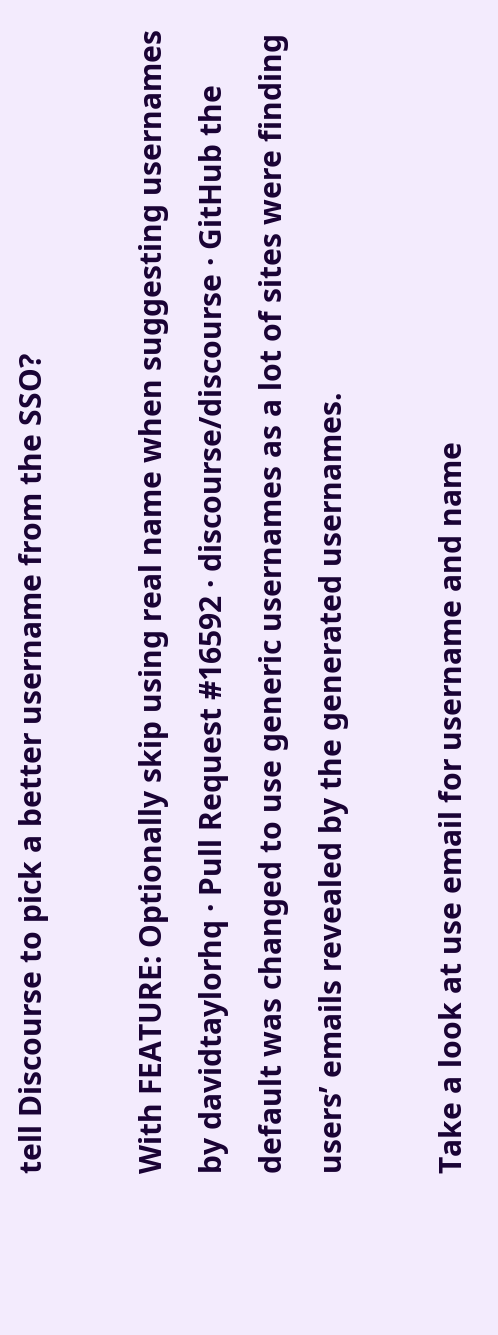tell Discourse to pick a better username from the SSO?

With FEATURE: Optionally skip using real name when suggesting usernames by davidtaylorhq · Pull Request #16592 · discourse/discourse · GitHub the default was changed to use generic usernames as a lot of sites were finding users’ emails revealed by the generated usernames.

Take a look at use email for username and name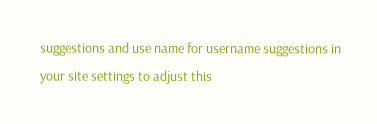suggestions and use name for username suggestions in your site settings to adjust this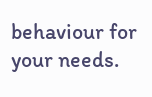behaviour for your needs.